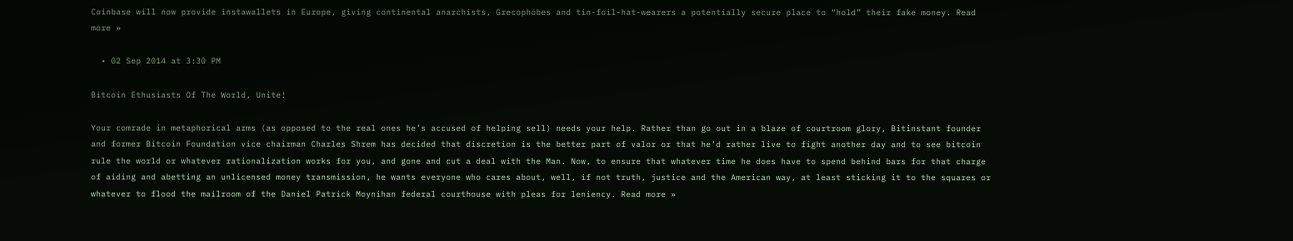Coinbase will now provide instawallets in Europe, giving continental anarchists, Grecophobes and tin-foil-hat-wearers a potentially secure place to “hold” their fake money. Read more »

  • 02 Sep 2014 at 3:30 PM

Bitcoin Ethusiasts Of The World, Unite!

Your comrade in metaphorical arms (as opposed to the real ones he’s accused of helping sell) needs your help. Rather than go out in a blaze of courtroom glory, Bitinstant founder and former Bitcoin Foundation vice chairman Charles Shrem has decided that discretion is the better part of valor or that he’d rather live to fight another day and to see bitcoin rule the world or whatever rationalization works for you, and gone and cut a deal with the Man. Now, to ensure that whatever time he does have to spend behind bars for that charge of aiding and abetting an unlicensed money transmission, he wants everyone who cares about, well, if not truth, justice and the American way, at least sticking it to the squares or whatever to flood the mailroom of the Daniel Patrick Moynihan federal courthouse with pleas for leniency. Read more »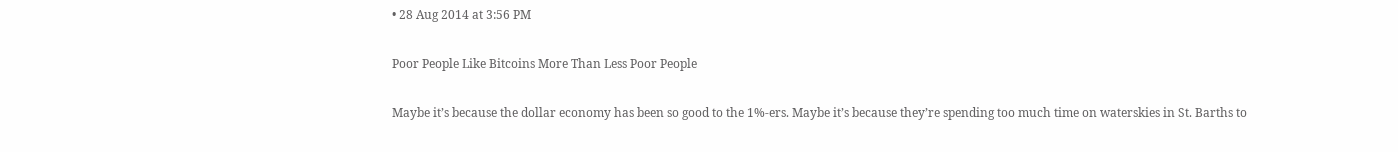• 28 Aug 2014 at 3:56 PM

Poor People Like Bitcoins More Than Less Poor People

Maybe it’s because the dollar economy has been so good to the 1%-ers. Maybe it’s because they’re spending too much time on waterskies in St. Barths to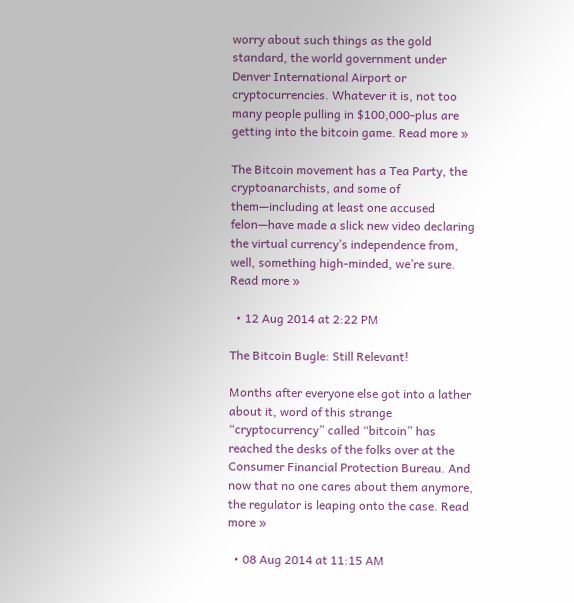worry about such things as the gold standard, the world government under Denver International Airport or cryptocurrencies. Whatever it is, not too many people pulling in $100,000-plus are getting into the bitcoin game. Read more »

The Bitcoin movement has a Tea Party, the cryptoanarchists, and some of them—including at least one accused felon—have made a slick new video declaring the virtual currency’s independence from, well, something high-minded, we’re sure. Read more »

  • 12 Aug 2014 at 2:22 PM

The Bitcoin Bugle: Still Relevant!

Months after everyone else got into a lather about it, word of this strange “cryptocurrency” called “bitcoin” has reached the desks of the folks over at the Consumer Financial Protection Bureau. And now that no one cares about them anymore, the regulator is leaping onto the case. Read more »

  • 08 Aug 2014 at 11:15 AM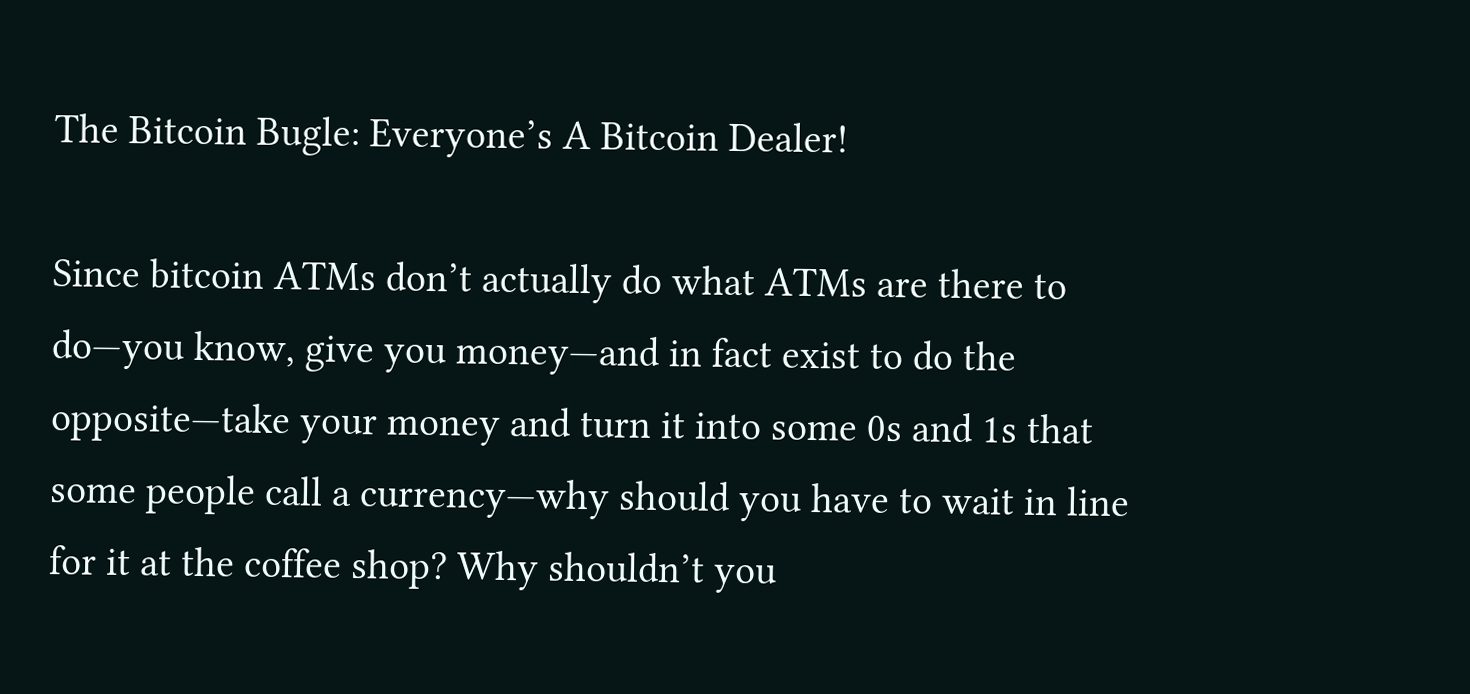The Bitcoin Bugle: Everyone’s A Bitcoin Dealer!

Since bitcoin ATMs don’t actually do what ATMs are there to do—you know, give you money—and in fact exist to do the opposite—take your money and turn it into some 0s and 1s that some people call a currency—why should you have to wait in line for it at the coffee shop? Why shouldn’t you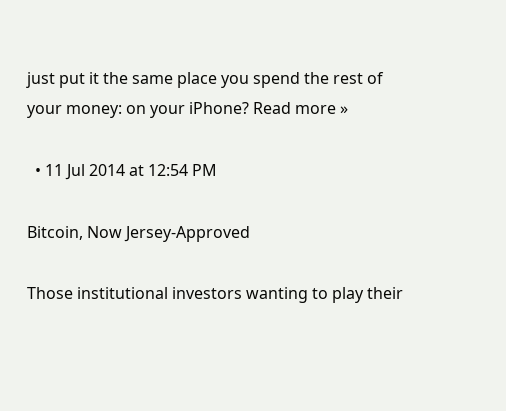just put it the same place you spend the rest of your money: on your iPhone? Read more »

  • 11 Jul 2014 at 12:54 PM

Bitcoin, Now Jersey-Approved

Those institutional investors wanting to play their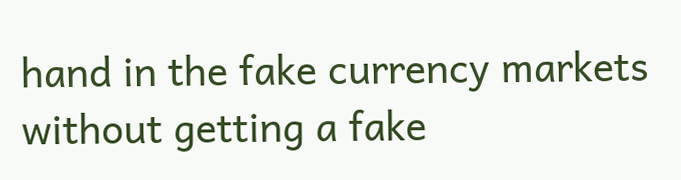hand in the fake currency markets without getting a fake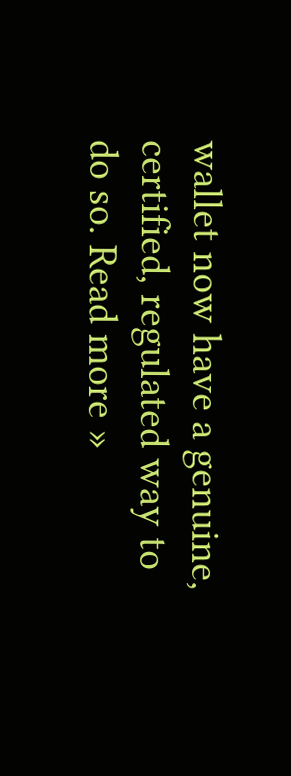wallet now have a genuine, certified, regulated way to do so. Read more »